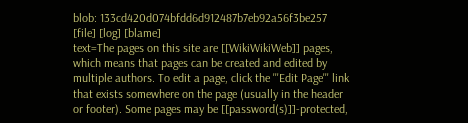blob: 133cd420d074bfdd6d912487b7eb92a56f3be257 [file] [log] [blame]
text=The pages on this site are [[WikiWikiWeb]] pages, which means that pages can be created and edited by multiple authors. To edit a page, click the '''Edit Page''' link that exists somewhere on the page (usually in the header or footer). Some pages may be [[password(s)]]-protected,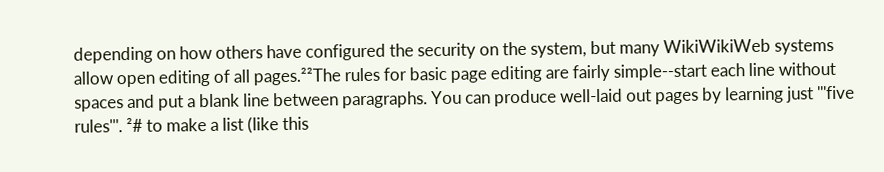depending on how others have configured the security on the system, but many WikiWikiWeb systems allow open editing of all pages.²²The rules for basic page editing are fairly simple--start each line without spaces and put a blank line between paragraphs. You can produce well-laid out pages by learning just '''five rules'''. ²# to make a list (like this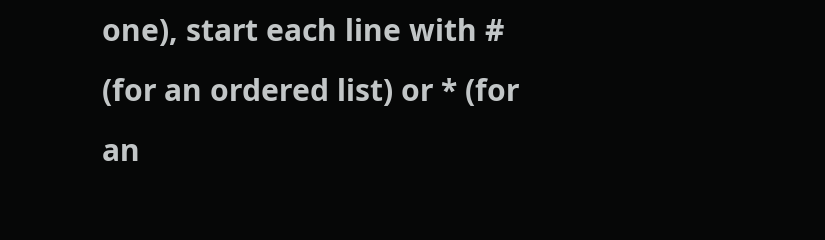one), start each line with # (for an ordered list) or * (for an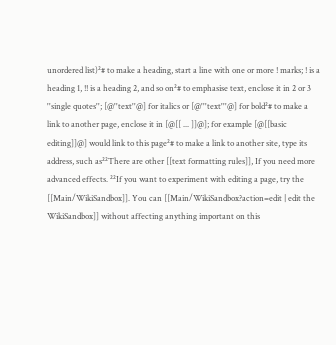unordered list)²# to make a heading, start a line with one or more ! marks; ! is a heading 1, !! is a heading 2, and so on²# to emphasise text, enclose it in 2 or 3 ''single quotes''; [@''text''@] for italics or [@'''text'''@] for bold²# to make a link to another page, enclose it in [@[[ ... ]]@]; for example [@[[basic editing]]@] would link to this page²# to make a link to another site, type its address, such as²²There are other [[text formatting rules]], If you need more advanced effects. ²²If you want to experiment with editing a page, try the [[Main/WikiSandbox]]. You can [[Main/WikiSandbox?action=edit | edit the WikiSandbox]] without affecting anything important on this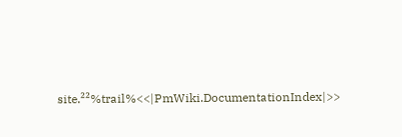site.²²%trail%<<|PmWiki.DocumentationIndex|>>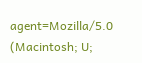agent=Mozilla/5.0 (Macintosh; U;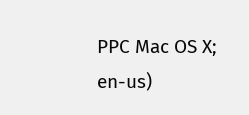PPC Mac OS X; en-us)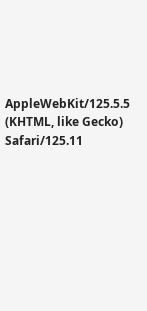AppleWebKit/125.5.5 (KHTML, like Gecko) Safari/125.11